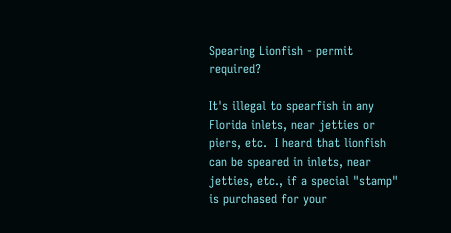Spearing Lionfish - permit required?

It's illegal to spearfish in any Florida inlets, near jetties or piers, etc.  I heard that lionfish can be speared in inlets, near jetties, etc., if a special "stamp" is purchased for your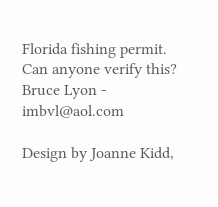Florida fishing permit.  Can anyone verify this?  Bruce Lyon -  imbvl@aol.com

Design by Joanne Kidd,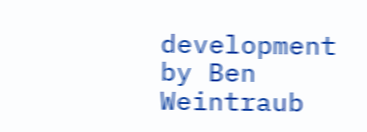development by Ben Weintraub